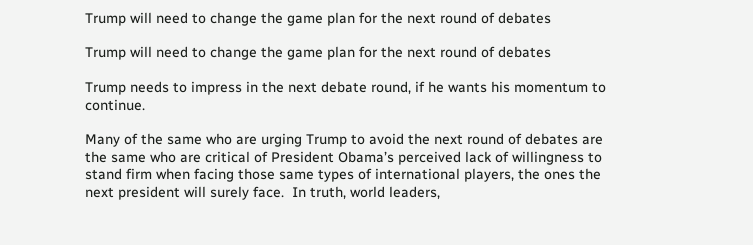Trump will need to change the game plan for the next round of debates

Trump will need to change the game plan for the next round of debates

Trump needs to impress in the next debate round, if he wants his momentum to continue.

Many of the same who are urging Trump to avoid the next round of debates are the same who are critical of President Obama’s perceived lack of willingness to stand firm when facing those same types of international players, the ones the next president will surely face.  In truth, world leaders,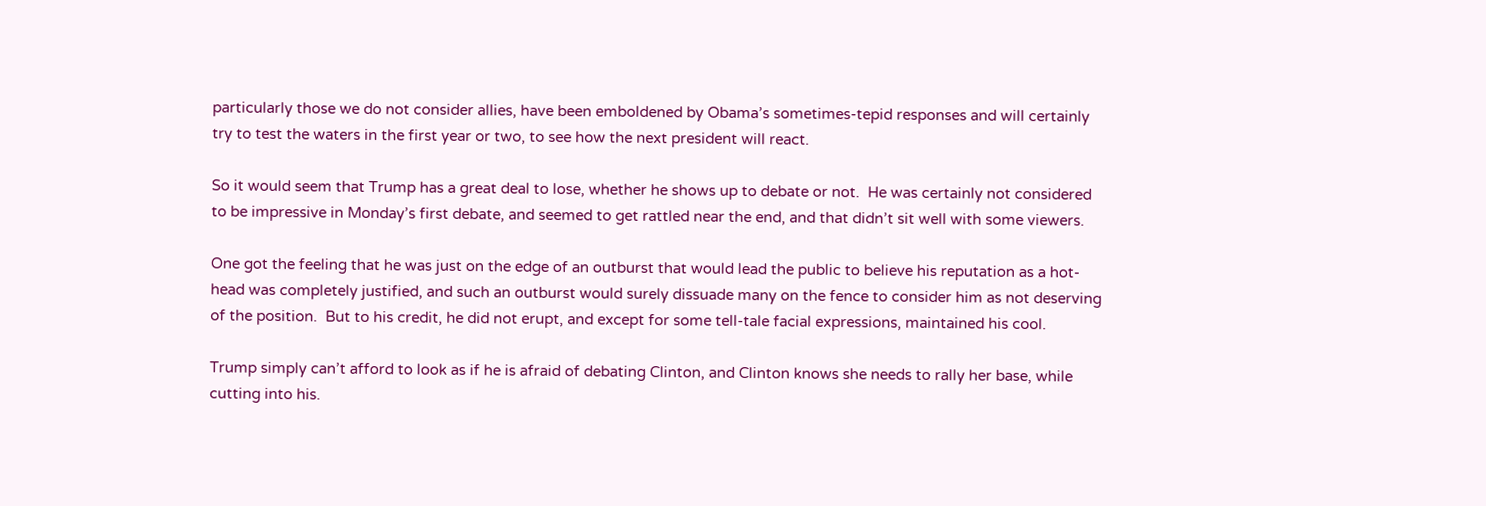particularly those we do not consider allies, have been emboldened by Obama’s sometimes-tepid responses and will certainly try to test the waters in the first year or two, to see how the next president will react.

So it would seem that Trump has a great deal to lose, whether he shows up to debate or not.  He was certainly not considered to be impressive in Monday’s first debate, and seemed to get rattled near the end, and that didn’t sit well with some viewers.

One got the feeling that he was just on the edge of an outburst that would lead the public to believe his reputation as a hot-head was completely justified, and such an outburst would surely dissuade many on the fence to consider him as not deserving of the position.  But to his credit, he did not erupt, and except for some tell-tale facial expressions, maintained his cool.

Trump simply can’t afford to look as if he is afraid of debating Clinton, and Clinton knows she needs to rally her base, while cutting into his.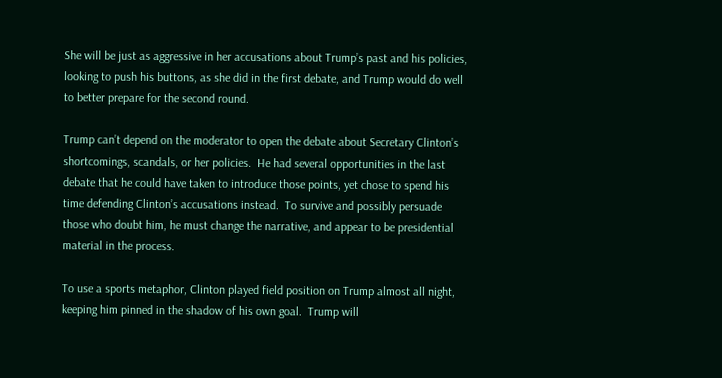She will be just as aggressive in her accusations about Trump’s past and his policies, looking to push his buttons, as she did in the first debate, and Trump would do well to better prepare for the second round.

Trump can’t depend on the moderator to open the debate about Secretary Clinton’s shortcomings, scandals, or her policies.  He had several opportunities in the last debate that he could have taken to introduce those points, yet chose to spend his time defending Clinton’s accusations instead.  To survive and possibly persuade those who doubt him, he must change the narrative, and appear to be presidential material in the process.

To use a sports metaphor, Clinton played field position on Trump almost all night, keeping him pinned in the shadow of his own goal.  Trump will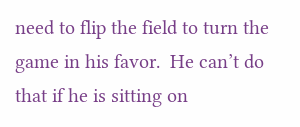need to flip the field to turn the game in his favor.  He can’t do that if he is sitting on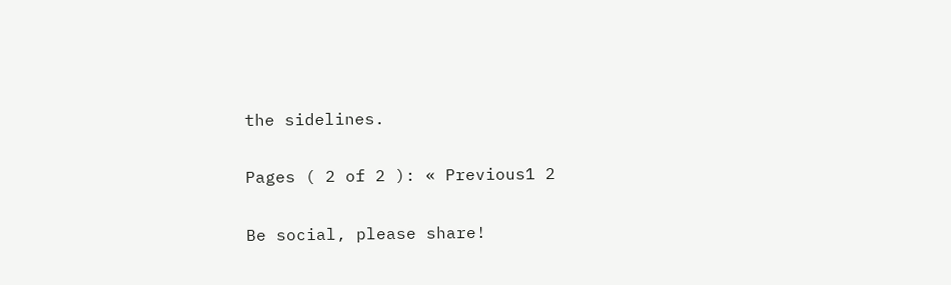the sidelines.

Pages ( 2 of 2 ): « Previous1 2

Be social, please share!